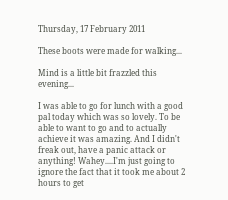Thursday, 17 February 2011

These boots were made for walking...

Mind is a little bit frazzled this evening...

I was able to go for lunch with a good pal today which was so lovely. To be able to want to go and to actually achieve it was amazing. And I didn't freak out, have a panic attack or anything! Wahey....I'm just going to ignore the fact that it took me about 2 hours to get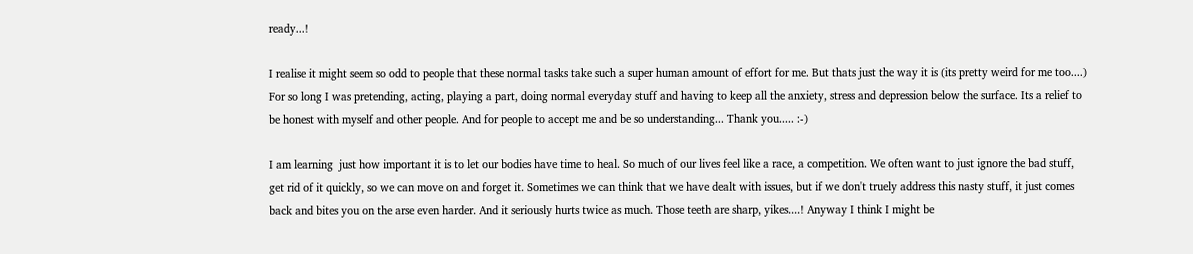ready...!

I realise it might seem so odd to people that these normal tasks take such a super human amount of effort for me. But thats just the way it is (its pretty weird for me too....) For so long I was pretending, acting, playing a part, doing normal everyday stuff and having to keep all the anxiety, stress and depression below the surface. Its a relief to be honest with myself and other people. And for people to accept me and be so understanding... Thank you..... :-)

I am learning  just how important it is to let our bodies have time to heal. So much of our lives feel like a race, a competition. We often want to just ignore the bad stuff, get rid of it quickly, so we can move on and forget it. Sometimes we can think that we have dealt with issues, but if we don't truely address this nasty stuff, it just comes back and bites you on the arse even harder. And it seriously hurts twice as much. Those teeth are sharp, yikes....! Anyway I think I might be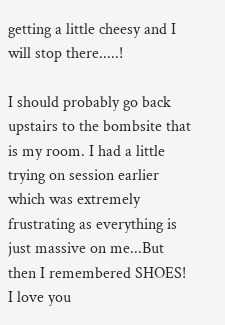getting a little cheesy and I will stop there.....!

I should probably go back upstairs to the bombsite that is my room. I had a little trying on session earlier which was extremely frustrating as everything is just massive on me...But then I remembered SHOES! I love you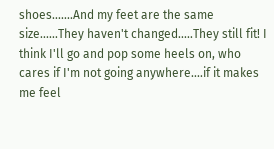shoes.......And my feet are the same size......They haven't changed.....They still fit! I think I'll go and pop some heels on, who cares if I'm not going anywhere....if it makes me feel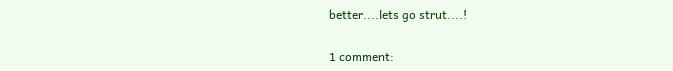better....lets go strut....!

1 comment: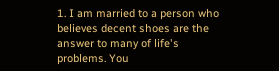1. I am married to a person who believes decent shoes are the answer to many of life's problems. You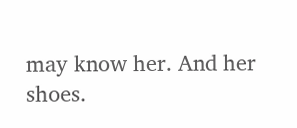may know her. And her shoes.